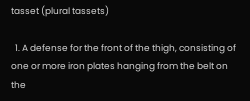tasset (plural tassets)

  1. A defense for the front of the thigh, consisting of one or more iron plates hanging from the belt on the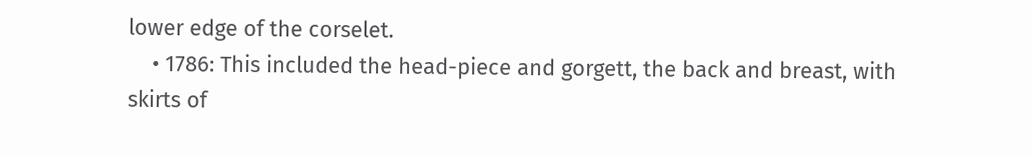lower edge of the corselet.
    • 1786: This included the head-piece and gorgett, the back and breast, with skirts of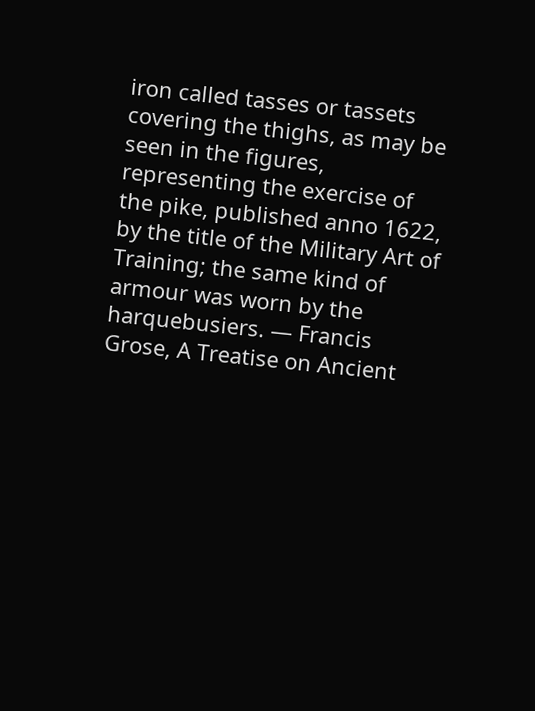iron called tasses or tassets covering the thighs, as may be seen in the figures, representing the exercise of the pike, published anno 1622, by the title of the Military Art of Training; the same kind of armour was worn by the harquebusiers. — Francis Grose, A Treatise on Ancient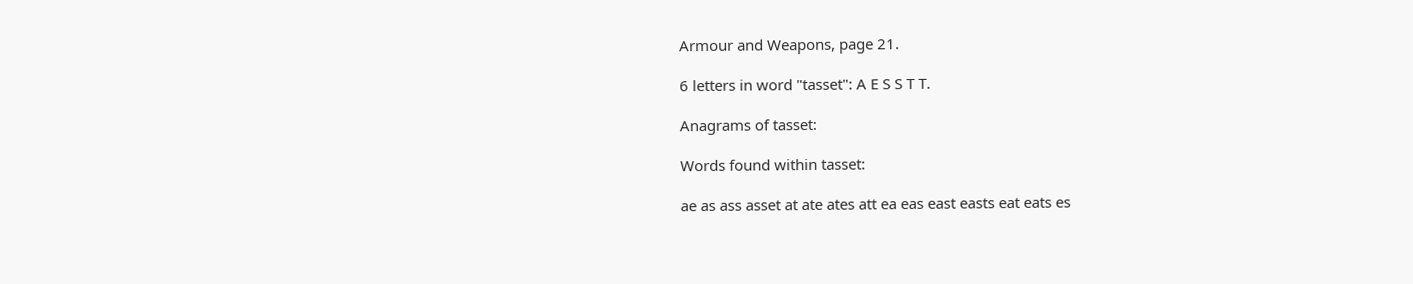Armour and Weapons, page 21.

6 letters in word "tasset": A E S S T T.

Anagrams of tasset:

Words found within tasset:

ae as ass asset at ate ates att ea eas east easts eat eats es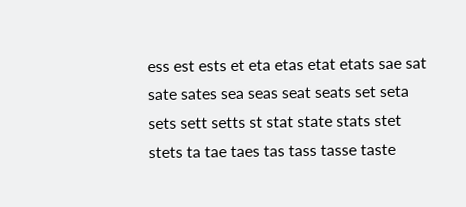ess est ests et eta etas etat etats sae sat sate sates sea seas seat seats set seta sets sett setts st stat state stats stet stets ta tae taes tas tass tasse taste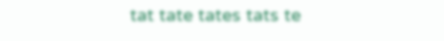tat tate tates tats te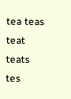tea teas teat teats tes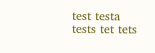test testa tests tet tets